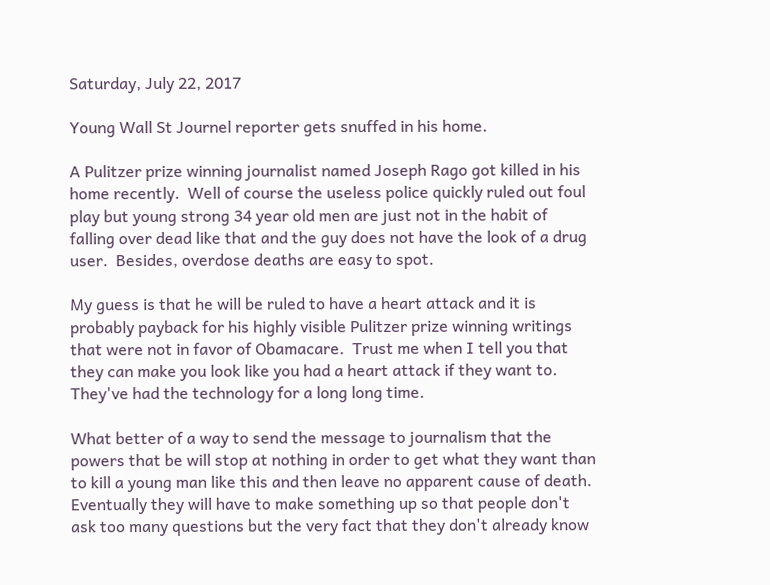Saturday, July 22, 2017

Young Wall St Journel reporter gets snuffed in his home.

A Pulitzer prize winning journalist named Joseph Rago got killed in his home recently.  Well of course the useless police quickly ruled out foul play but young strong 34 year old men are just not in the habit of falling over dead like that and the guy does not have the look of a drug user.  Besides, overdose deaths are easy to spot.

My guess is that he will be ruled to have a heart attack and it is probably payback for his highly visible Pulitzer prize winning writings that were not in favor of Obamacare.  Trust me when I tell you that they can make you look like you had a heart attack if they want to.  They've had the technology for a long long time.

What better of a way to send the message to journalism that the powers that be will stop at nothing in order to get what they want than to kill a young man like this and then leave no apparent cause of death.  Eventually they will have to make something up so that people don't ask too many questions but the very fact that they don't already know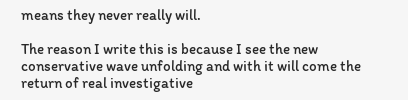means they never really will.

The reason I write this is because I see the new conservative wave unfolding and with it will come the return of real investigative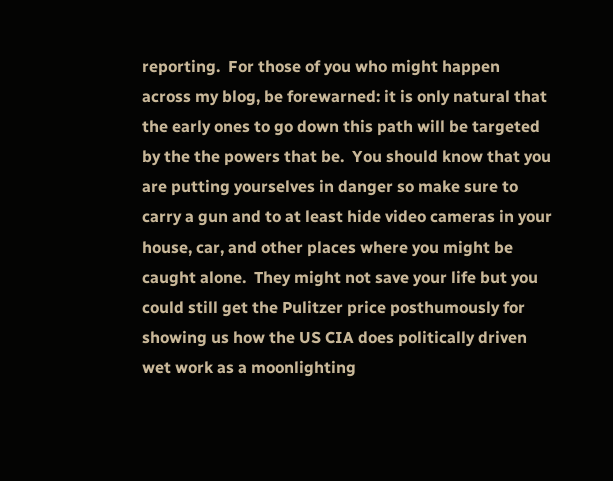reporting.  For those of you who might happen across my blog, be forewarned: it is only natural that the early ones to go down this path will be targeted by the the powers that be.  You should know that you are putting yourselves in danger so make sure to carry a gun and to at least hide video cameras in your house, car, and other places where you might be caught alone.  They might not save your life but you could still get the Pulitzer price posthumously for showing us how the US CIA does politically driven wet work as a moonlighting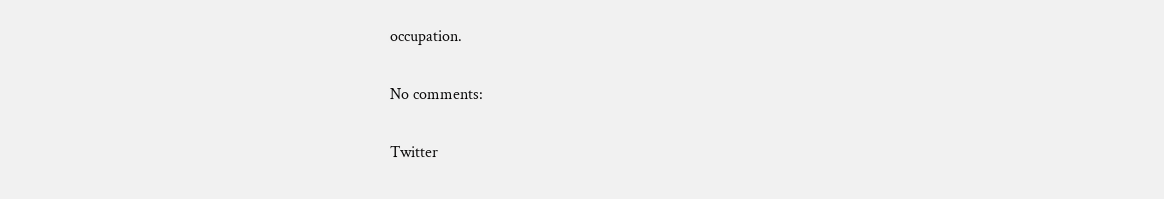occupation.

No comments:

Twitter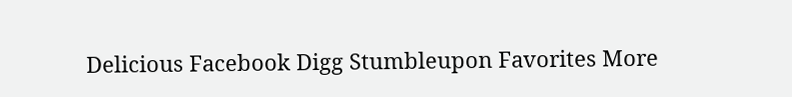Delicious Facebook Digg Stumbleupon Favorites More